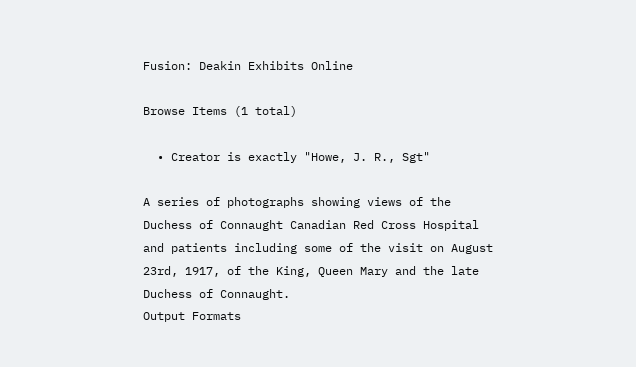Fusion: Deakin Exhibits Online

Browse Items (1 total)

  • Creator is exactly "Howe, J. R., Sgt"

A series of photographs showing views of the Duchess of Connaught Canadian Red Cross Hospital and patients including some of the visit on August 23rd, 1917, of the King, Queen Mary and the late Duchess of Connaught.
Output Formats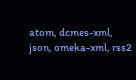atom, dcmes-xml, json, omeka-xml, rss2